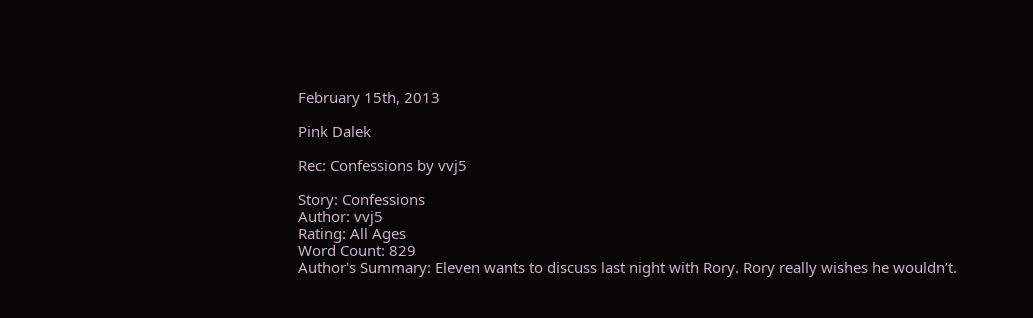February 15th, 2013

Pink Dalek

Rec: Confessions by vvj5

Story: Confessions
Author: vvj5
Rating: All Ages
Word Count: 829
Author's Summary: Eleven wants to discuss last night with Rory. Rory really wishes he wouldn’t.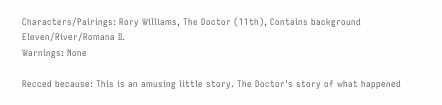Characters/Pairings: Rory Williams, The Doctor (11th), Contains background Eleven/River/Romana II.
Warnings: None

Recced because: This is an amusing little story. The Doctor's story of what happened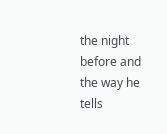the night before and the way he tells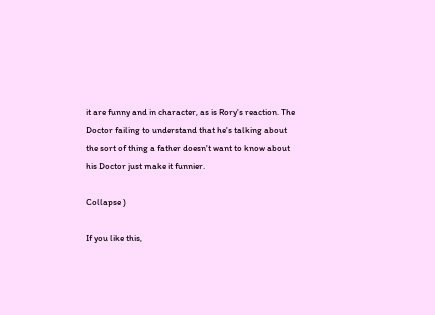it are funny and in character, as is Rory's reaction. The Doctor failing to understand that he's talking about the sort of thing a father doesn't want to know about his Doctor just make it funnier.

Collapse )

If you like this,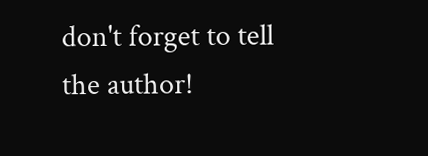don't forget to tell the author!